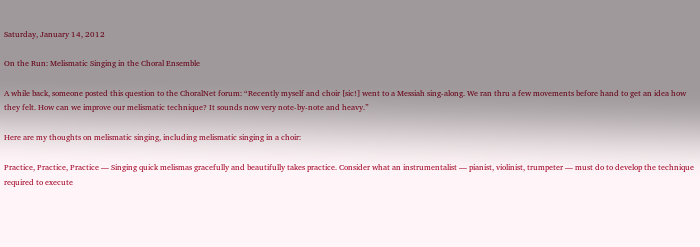Saturday, January 14, 2012

On the Run: Melismatic Singing in the Choral Ensemble

A while back, someone posted this question to the ChoralNet forum: “Recently myself and choir [sic!] went to a Messiah sing-along. We ran thru a few movements before hand to get an idea how they felt. How can we improve our melismatic technique? It sounds now very note-by-note and heavy.”

Here are my thoughts on melismatic singing, including melismatic singing in a choir:

Practice, Practice, Practice ― Singing quick melismas gracefully and beautifully takes practice. Consider what an instrumentalist ― pianist, violinist, trumpeter ― must do to develop the technique required to execute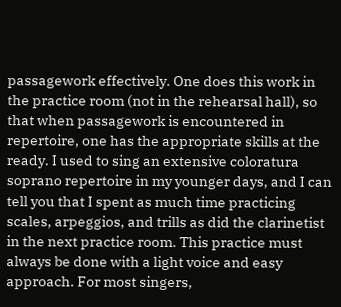passagework effectively. One does this work in the practice room (not in the rehearsal hall), so that when passagework is encountered in repertoire, one has the appropriate skills at the ready. I used to sing an extensive coloratura soprano repertoire in my younger days, and I can tell you that I spent as much time practicing scales, arpeggios, and trills as did the clarinetist in the next practice room. This practice must always be done with a light voice and easy approach. For most singers,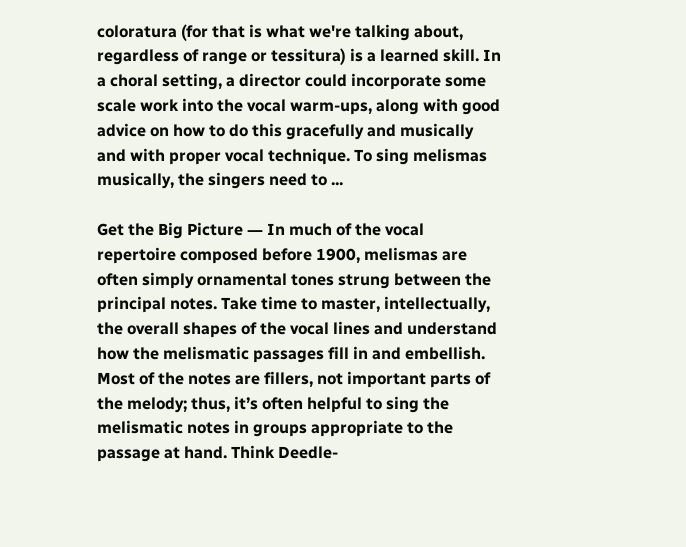coloratura (for that is what we're talking about, regardless of range or tessitura) is a learned skill. In a choral setting, a director could incorporate some scale work into the vocal warm-ups, along with good advice on how to do this gracefully and musically and with proper vocal technique. To sing melismas musically, the singers need to ...

Get the Big Picture ― In much of the vocal repertoire composed before 1900, melismas are often simply ornamental tones strung between the principal notes. Take time to master, intellectually, the overall shapes of the vocal lines and understand how the melismatic passages fill in and embellish. Most of the notes are fillers, not important parts of the melody; thus, it’s often helpful to sing the melismatic notes in groups appropriate to the passage at hand. Think Deedle-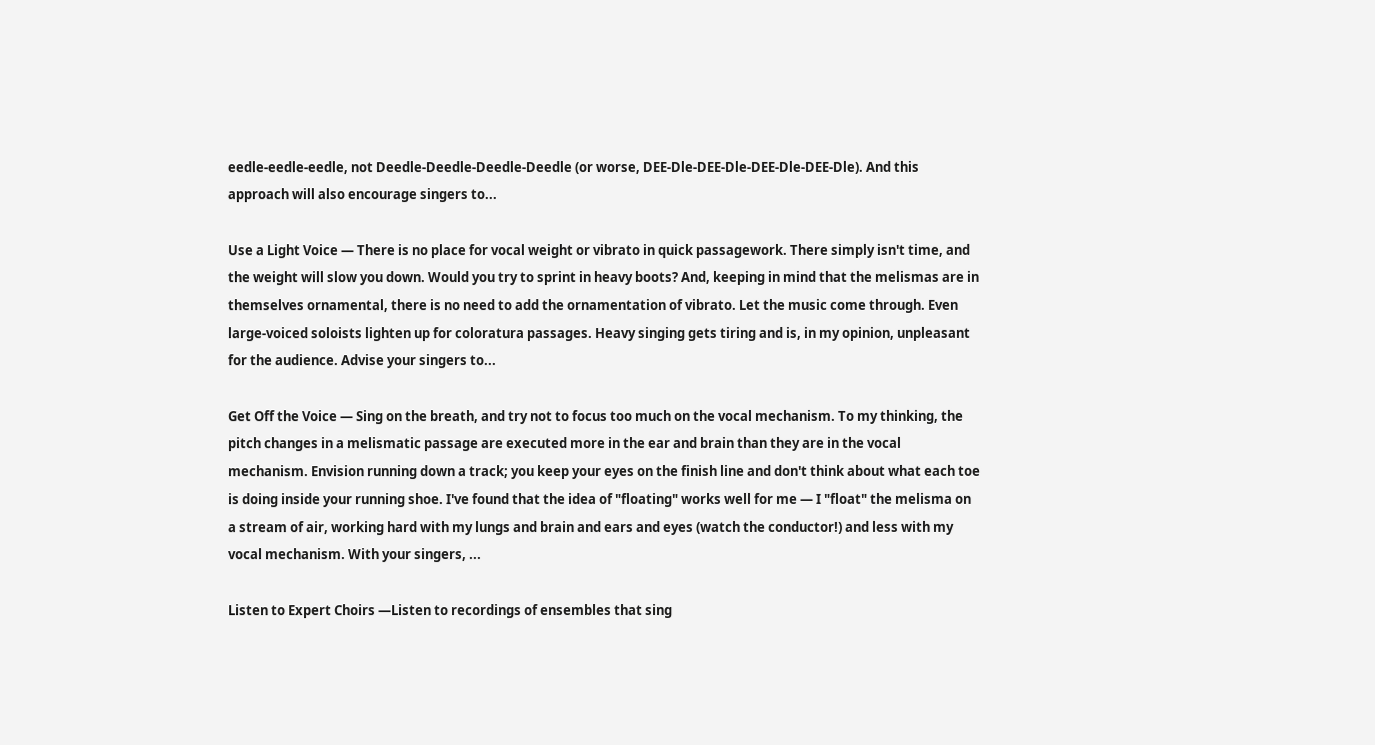eedle-eedle-eedle, not Deedle-Deedle-Deedle-Deedle (or worse, DEE-Dle-DEE-Dle-DEE-Dle-DEE-Dle). And this approach will also encourage singers to...

Use a Light Voice ― There is no place for vocal weight or vibrato in quick passagework. There simply isn't time, and the weight will slow you down. Would you try to sprint in heavy boots? And, keeping in mind that the melismas are in themselves ornamental, there is no need to add the ornamentation of vibrato. Let the music come through. Even large-voiced soloists lighten up for coloratura passages. Heavy singing gets tiring and is, in my opinion, unpleasant for the audience. Advise your singers to...

Get Off the Voice ― Sing on the breath, and try not to focus too much on the vocal mechanism. To my thinking, the pitch changes in a melismatic passage are executed more in the ear and brain than they are in the vocal mechanism. Envision running down a track; you keep your eyes on the finish line and don't think about what each toe is doing inside your running shoe. I've found that the idea of "floating" works well for me ― I "float" the melisma on a stream of air, working hard with my lungs and brain and ears and eyes (watch the conductor!) and less with my vocal mechanism. With your singers, ...

Listen to Expert Choirs ―Listen to recordings of ensembles that sing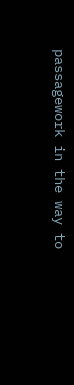passagework in the way to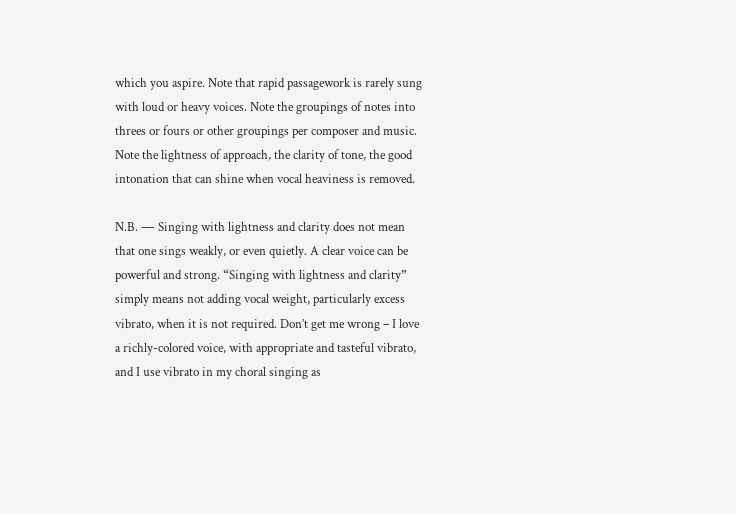which you aspire. Note that rapid passagework is rarely sung with loud or heavy voices. Note the groupings of notes into threes or fours or other groupings per composer and music. Note the lightness of approach, the clarity of tone, the good intonation that can shine when vocal heaviness is removed.

N.B. ― Singing with lightness and clarity does not mean that one sings weakly, or even quietly. A clear voice can be powerful and strong. “Singing with lightness and clarity” simply means not adding vocal weight, particularly excess vibrato, when it is not required. Don’t get me wrong – I love a richly-colored voice, with appropriate and tasteful vibrato, and I use vibrato in my choral singing as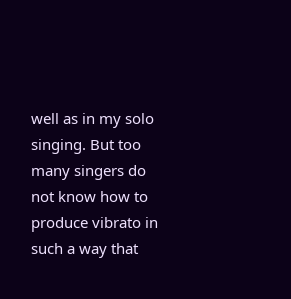well as in my solo singing. But too many singers do not know how to produce vibrato in such a way that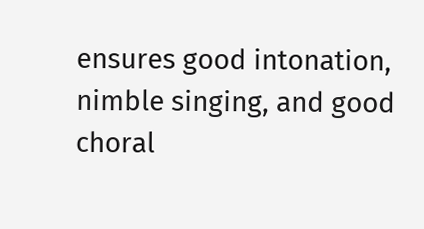ensures good intonation, nimble singing, and good choral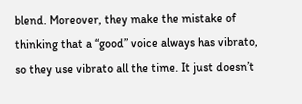blend. Moreover, they make the mistake of thinking that a “good” voice always has vibrato, so they use vibrato all the time. It just doesn’t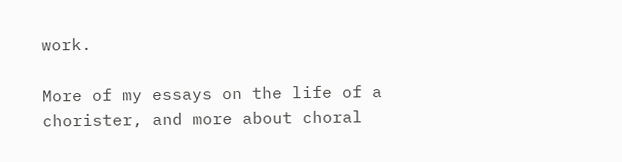work.

More of my essays on the life of a chorister, and more about choral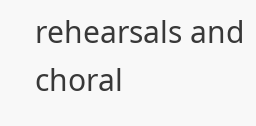rehearsals and choral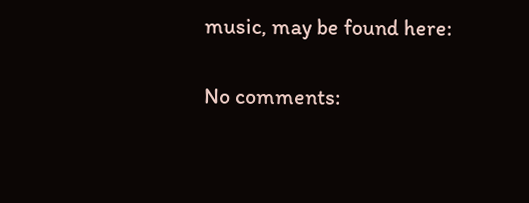music, may be found here:

No comments: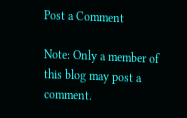Post a Comment

Note: Only a member of this blog may post a comment.